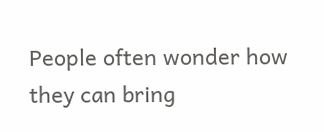People often wonder how they can bring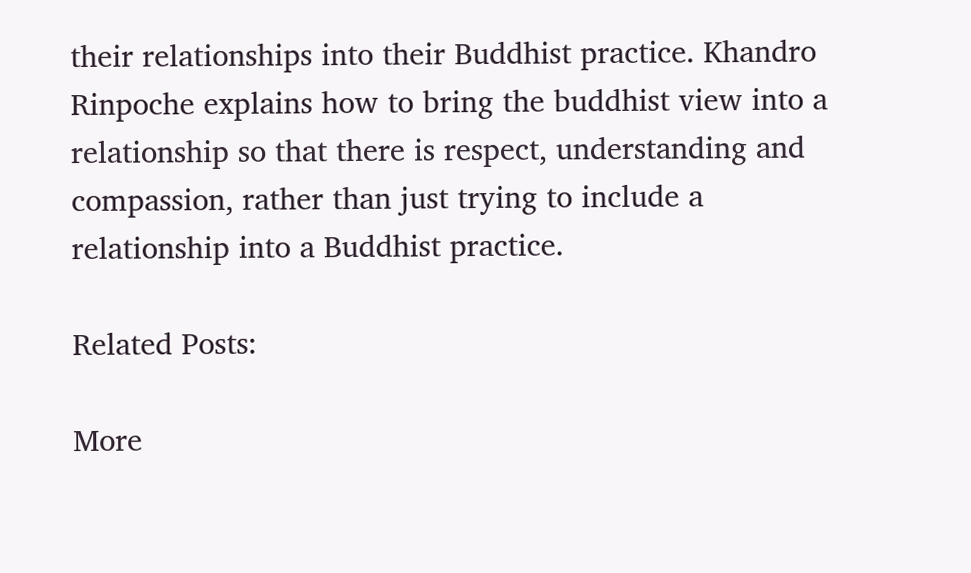their relationships into their Buddhist practice. Khandro Rinpoche explains how to bring the buddhist view into a relationship so that there is respect, understanding and compassion, rather than just trying to include a relationship into a Buddhist practice.

Related Posts:

More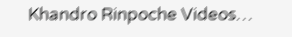Khandro Rinpoche Videos…